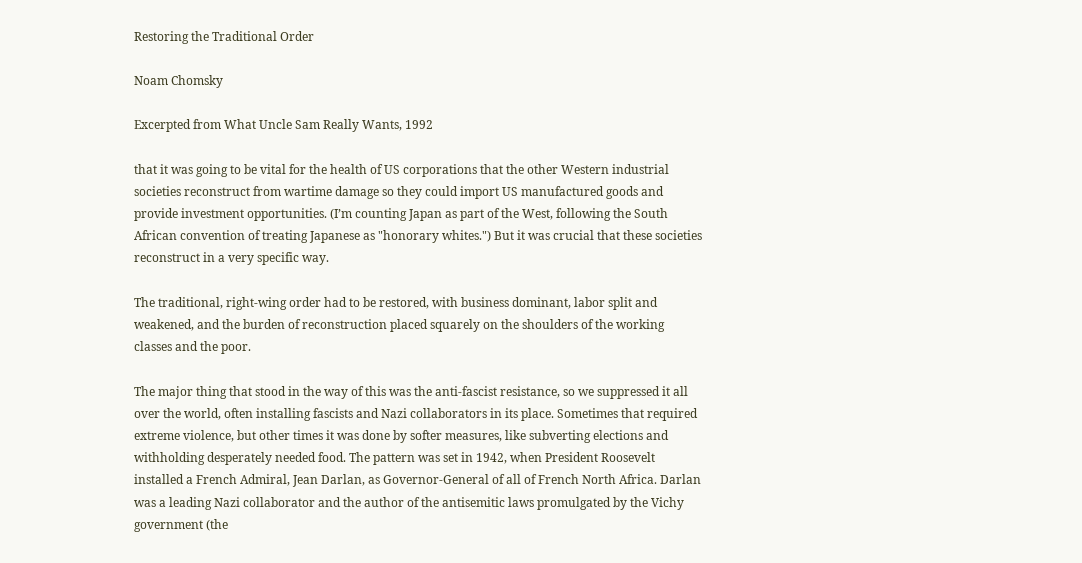Restoring the Traditional Order

Noam Chomsky

Excerpted from What Uncle Sam Really Wants, 1992

that it was going to be vital for the health of US corporations that the other Western industrial societies reconstruct from wartime damage so they could import US manufactured goods and provide investment opportunities. (I’m counting Japan as part of the West, following the South African convention of treating Japanese as "honorary whites.") But it was crucial that these societies reconstruct in a very specific way.

The traditional, right-wing order had to be restored, with business dominant, labor split and weakened, and the burden of reconstruction placed squarely on the shoulders of the working classes and the poor.

The major thing that stood in the way of this was the anti-fascist resistance, so we suppressed it all over the world, often installing fascists and Nazi collaborators in its place. Sometimes that required extreme violence, but other times it was done by softer measures, like subverting elections and withholding desperately needed food. The pattern was set in 1942, when President Roosevelt installed a French Admiral, Jean Darlan, as Governor-General of all of French North Africa. Darlan was a leading Nazi collaborator and the author of the antisemitic laws promulgated by the Vichy government (the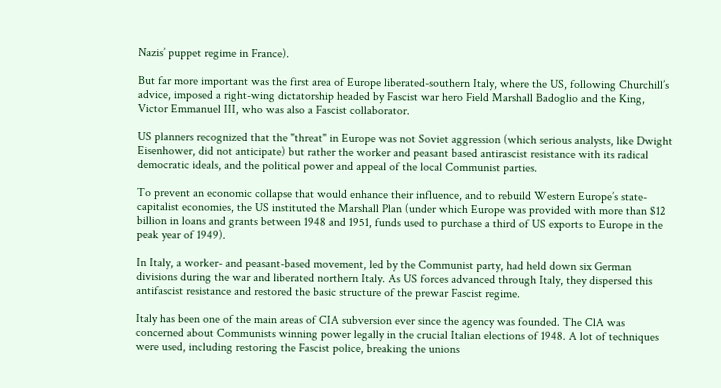Nazis’ puppet regime in France).

But far more important was the first area of Europe liberated-southern Italy, where the US, following Churchill’s advice, imposed a right-wing dictatorship headed by Fascist war hero Field Marshall Badoglio and the King, Victor Emmanuel III, who was also a Fascist collaborator.

US planners recognized that the "threat" in Europe was not Soviet aggression (which serious analysts, like Dwight Eisenhower, did not anticipate) but rather the worker and peasant based antirascist resistance with its radical democratic ideals, and the political power and appeal of the local Communist parties.

To prevent an economic collapse that would enhance their influence, and to rebuild Western Europe’s state-capitalist economies, the US instituted the Marshall Plan (under which Europe was provided with more than $12 billion in loans and grants between 1948 and 1951, funds used to purchase a third of US exports to Europe in the peak year of 1949).

In Italy, a worker- and peasant-based movement, led by the Communist party, had held down six German divisions during the war and liberated northern Italy. As US forces advanced through Italy, they dispersed this antifascist resistance and restored the basic structure of the prewar Fascist regime.

Italy has been one of the main areas of CIA subversion ever since the agency was founded. The ClA was concerned about Communists winning power legally in the crucial Italian elections of 1948. A lot of techniques were used, including restoring the Fascist police, breaking the unions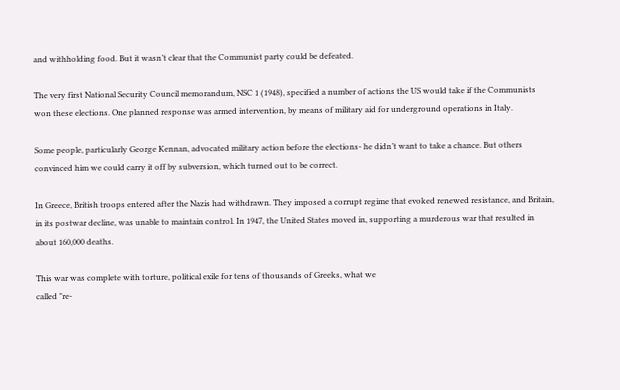and withholding food. But it wasn’t clear that the Communist party could be defeated.

The very first National Security Council memorandum, NSC 1 (1948), specified a number of actions the US would take if the Communists won these elections. One planned response was armed intervention, by means of military aid for underground operations in Italy.

Some people, particularly George Kennan, advocated military action before the elections- he didn’t want to take a chance. But others convinced him we could carry it off by subversion, which turned out to be correct.

In Greece, British troops entered after the Nazis had withdrawn. They imposed a corrupt regime that evoked renewed resistance, and Britain, in its postwar decline, was unable to maintain control. In 1947, the United States moved in, supporting a murderous war that resulted in about 160,000 deaths.

This war was complete with torture, political exile for tens of thousands of Greeks, what we
called "re-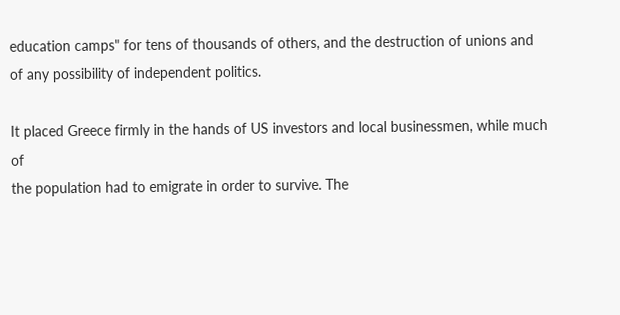education camps" for tens of thousands of others, and the destruction of unions and of any possibility of independent politics.

It placed Greece firmly in the hands of US investors and local businessmen, while much of
the population had to emigrate in order to survive. The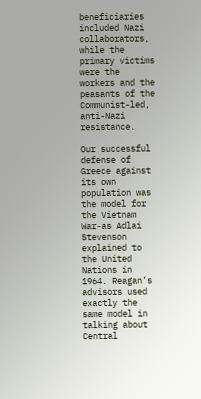beneficiaries included Nazi collaborators, while the primary victims were the workers and the peasants of the Communist-led, anti-Nazi resistance.

Our successful defense of Greece against its own population was the model for the Vietnam
War-as Adlai Stevenson explained to the United Nations in 1964. Reagan’s advisors used exactly the same model in talking about Central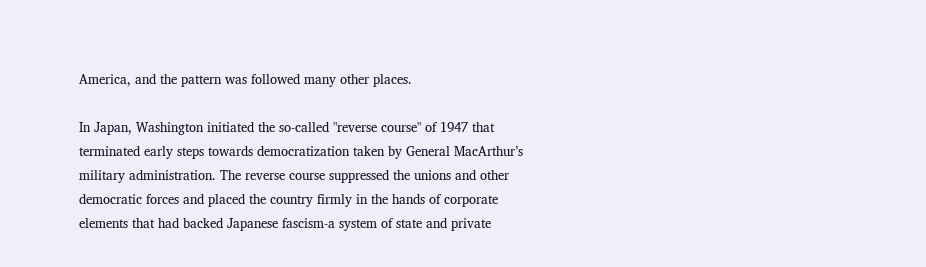America, and the pattern was followed many other places.

In Japan, Washington initiated the so-called "reverse course" of 1947 that terminated early steps towards democratization taken by General MacArthur’s military administration. The reverse course suppressed the unions and other democratic forces and placed the country firmly in the hands of corporate elements that had backed Japanese fascism-a system of state and private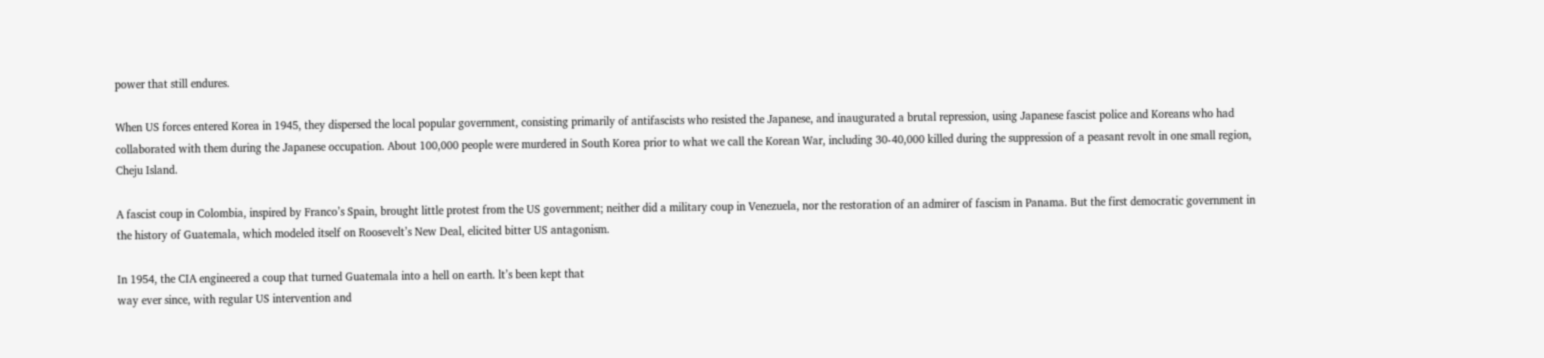power that still endures.

When US forces entered Korea in 1945, they dispersed the local popular government, consisting primarily of antifascists who resisted the Japanese, and inaugurated a brutal repression, using Japanese fascist police and Koreans who had collaborated with them during the Japanese occupation. About 100,000 people were murdered in South Korea prior to what we call the Korean War, including 30-40,000 killed during the suppression of a peasant revolt in one small region, Cheju Island.

A fascist coup in Colombia, inspired by Franco’s Spain, brought little protest from the US government; neither did a military coup in Venezuela, nor the restoration of an admirer of fascism in Panama. But the first democratic government in the history of Guatemala, which modeled itself on Roosevelt’s New Deal, elicited bitter US antagonism.

In 1954, the CIA engineered a coup that turned Guatemala into a hell on earth. lt’s been kept that
way ever since, with regular US intervention and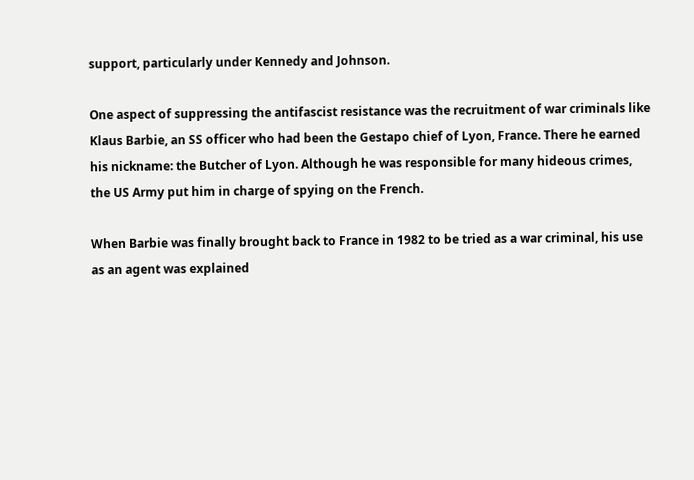support, particularly under Kennedy and Johnson.

One aspect of suppressing the antifascist resistance was the recruitment of war criminals like Klaus Barbie, an SS officer who had been the Gestapo chief of Lyon, France. There he earned his nickname: the Butcher of Lyon. Although he was responsible for many hideous crimes, the US Army put him in charge of spying on the French.

When Barbie was finally brought back to France in 1982 to be tried as a war criminal, his use as an agent was explained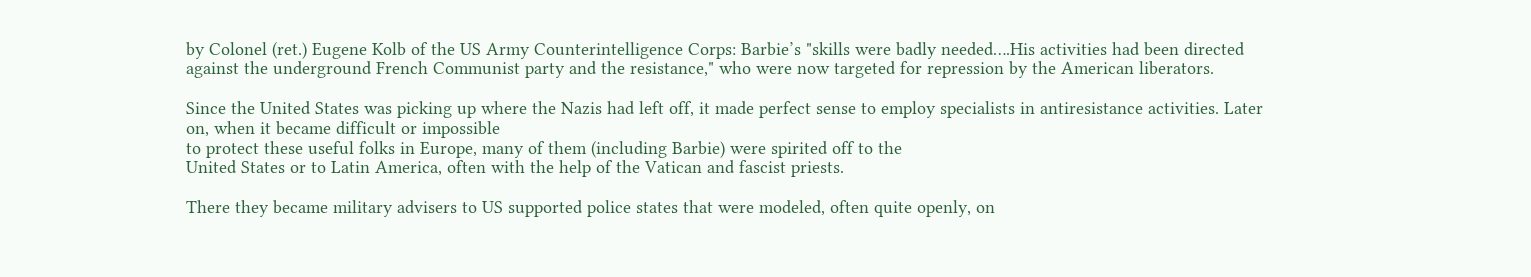by Colonel (ret.) Eugene Kolb of the US Army Counterintelligence Corps: Barbie’s "skills were badly needed….His activities had been directed against the underground French Communist party and the resistance," who were now targeted for repression by the American liberators.

Since the United States was picking up where the Nazis had left off, it made perfect sense to employ specialists in antiresistance activities. Later on, when it became difficult or impossible
to protect these useful folks in Europe, many of them (including Barbie) were spirited off to the
United States or to Latin America, often with the help of the Vatican and fascist priests.

There they became military advisers to US supported police states that were modeled, often quite openly, on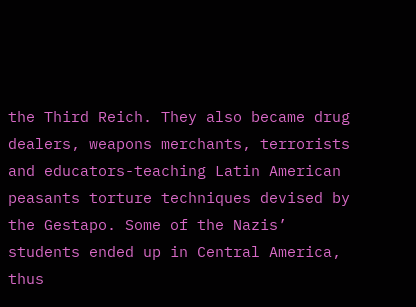the Third Reich. They also became drug dealers, weapons merchants, terrorists and educators-teaching Latin American peasants torture techniques devised by the Gestapo. Some of the Nazis’ students ended up in Central America, thus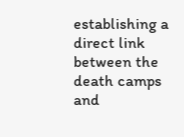establishing a direct link between the death camps and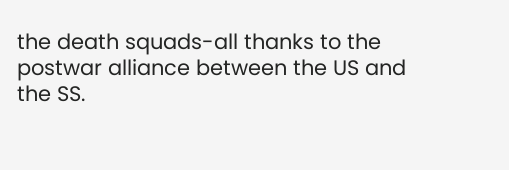the death squads-all thanks to the postwar alliance between the US and the SS.